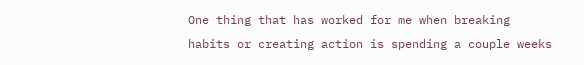One thing that has worked for me when breaking habits or creating action is spending a couple weeks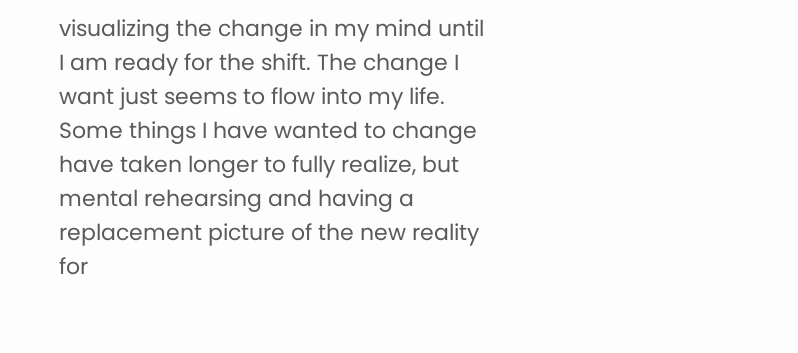visualizing the change in my mind until I am ready for the shift. The change I want just seems to flow into my life. Some things I have wanted to change have taken longer to fully realize, but mental rehearsing and having a replacement picture of the new reality for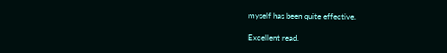myself has been quite effective.

Excellent read.